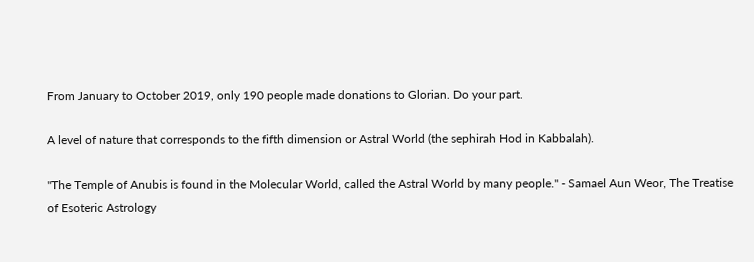From January to October 2019, only 190 people made donations to Glorian. Do your part.

A level of nature that corresponds to the fifth dimension or Astral World (the sephirah Hod in Kabbalah).

"The Temple of Anubis is found in the Molecular World, called the Astral World by many people." - Samael Aun Weor, The Treatise of Esoteric Astrology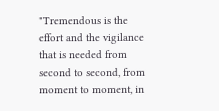"Tremendous is the effort and the vigilance that is needed from second to second, from moment to moment, in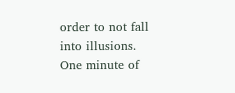order to not fall into illusions. One minute of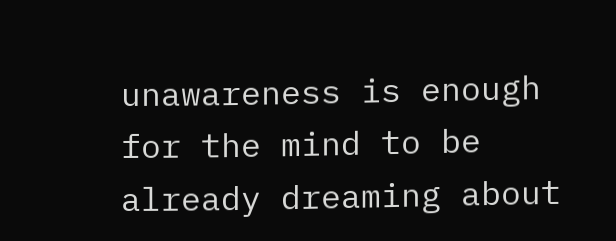unawareness is enough for the mind to be already dreaming about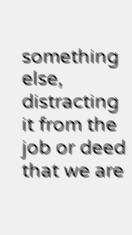something else, distracting it from the job or deed that we are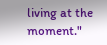living at the moment."